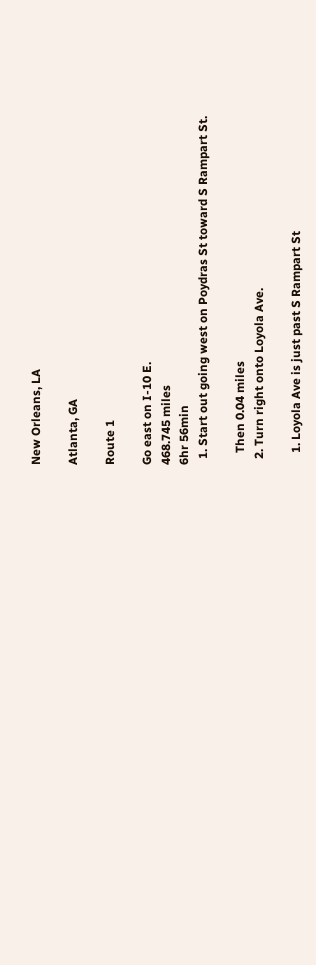New Orleans, LA

Atlanta, GA

Route 1

Go east on I-10 E.
468.745 miles
6hr 56min
  1. Start out going west on Poydras St toward S Rampart St.

    Then 0.04 miles
  2. Turn right onto Loyola Ave.

    1. Loyola Ave is just past S Rampart St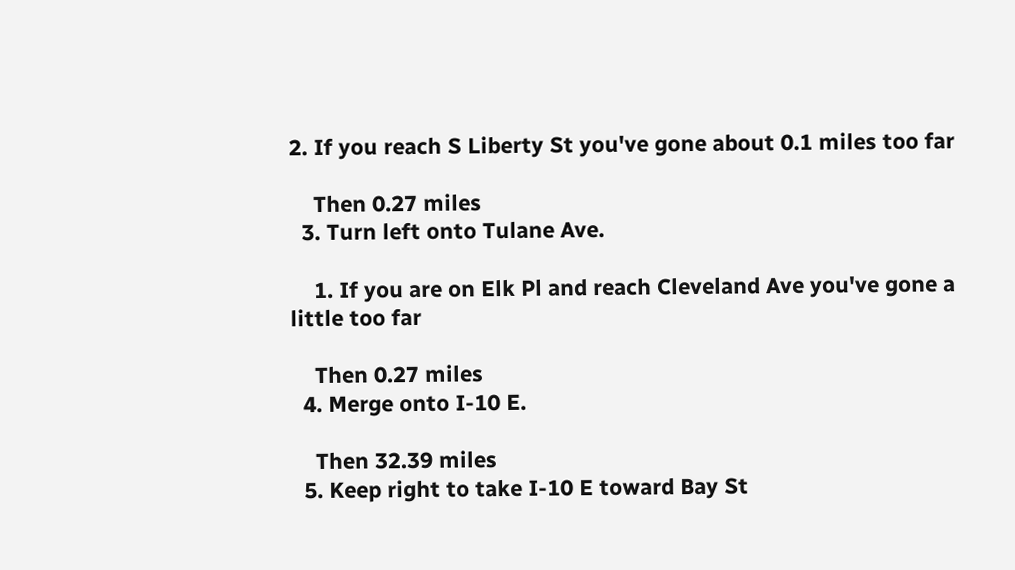2. If you reach S Liberty St you've gone about 0.1 miles too far

    Then 0.27 miles
  3. Turn left onto Tulane Ave.

    1. If you are on Elk Pl and reach Cleveland Ave you've gone a little too far

    Then 0.27 miles
  4. Merge onto I-10 E.

    Then 32.39 miles
  5. Keep right to take I-10 E toward Bay St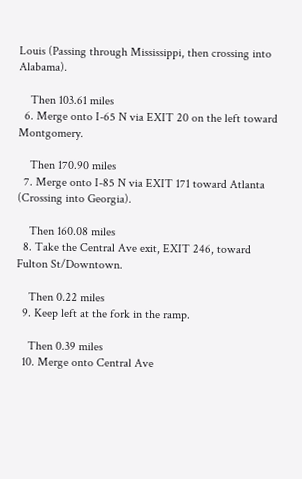Louis (Passing through Mississippi, then crossing into Alabama).

    Then 103.61 miles
  6. Merge onto I-65 N via EXIT 20 on the left toward Montgomery.

    Then 170.90 miles
  7. Merge onto I-85 N via EXIT 171 toward Atlanta (Crossing into Georgia).

    Then 160.08 miles
  8. Take the Central Ave exit, EXIT 246, toward Fulton St/Downtown.

    Then 0.22 miles
  9. Keep left at the fork in the ramp.

    Then 0.39 miles
  10. Merge onto Central Ave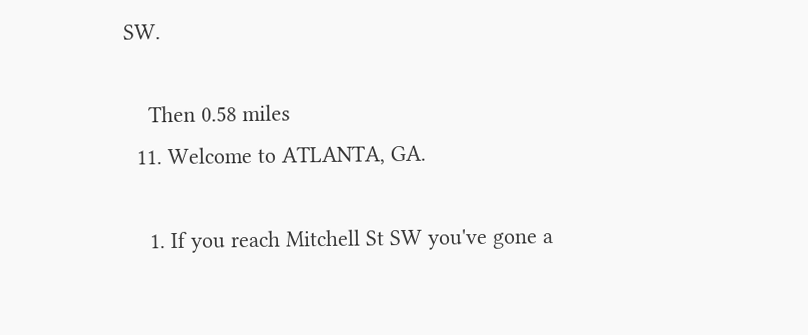SW.

    Then 0.58 miles
  11. Welcome to ATLANTA, GA.

    1. If you reach Mitchell St SW you've gone a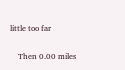little too far

    Then 0.00 miles